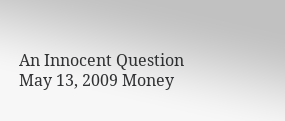An Innocent Question
May 13, 2009 Money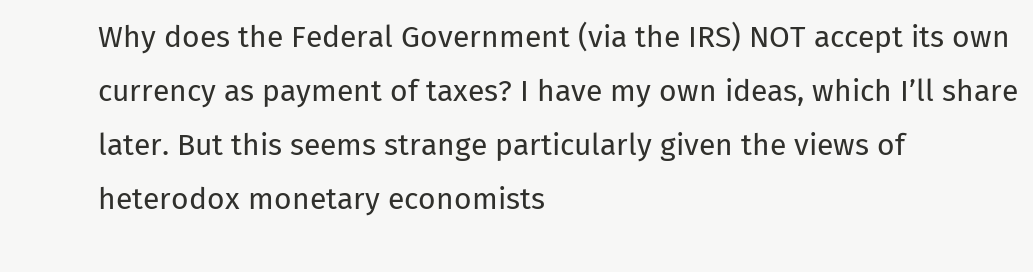Why does the Federal Government (via the IRS) NOT accept its own currency as payment of taxes? I have my own ideas, which I’ll share later. But this seems strange particularly given the views of heterodox monetary economists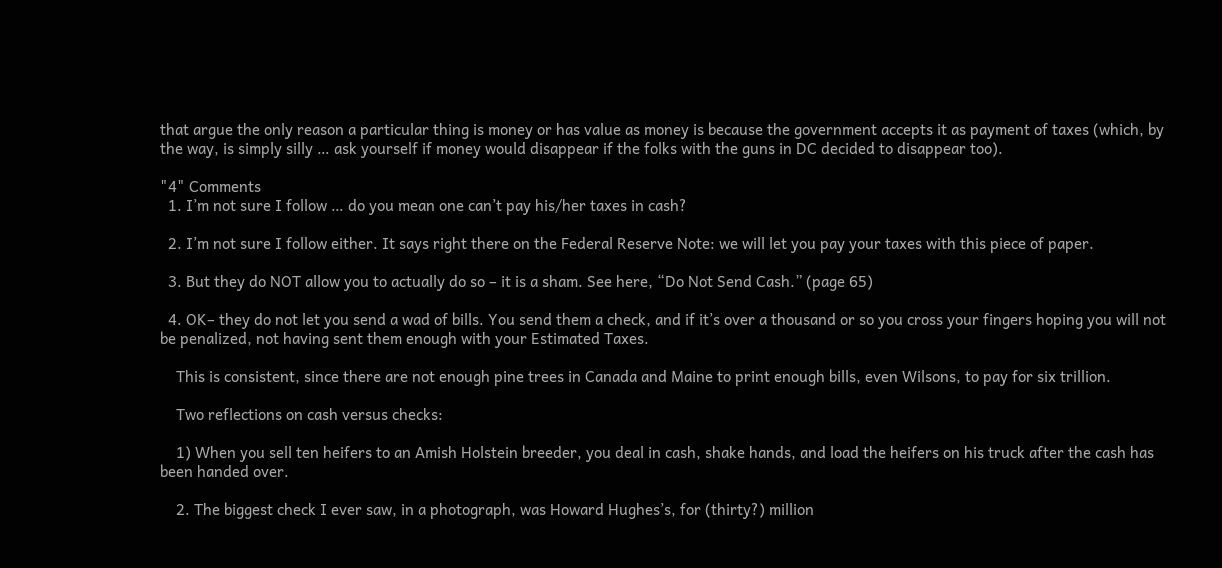that argue the only reason a particular thing is money or has value as money is because the government accepts it as payment of taxes (which, by the way, is simply silly … ask yourself if money would disappear if the folks with the guns in DC decided to disappear too).

"4" Comments
  1. I’m not sure I follow … do you mean one can’t pay his/her taxes in cash?

  2. I’m not sure I follow either. It says right there on the Federal Reserve Note: we will let you pay your taxes with this piece of paper.

  3. But they do NOT allow you to actually do so – it is a sham. See here, “Do Not Send Cash.” (page 65)

  4. OK– they do not let you send a wad of bills. You send them a check, and if it’s over a thousand or so you cross your fingers hoping you will not be penalized, not having sent them enough with your Estimated Taxes.

    This is consistent, since there are not enough pine trees in Canada and Maine to print enough bills, even Wilsons, to pay for six trillion.

    Two reflections on cash versus checks:

    1) When you sell ten heifers to an Amish Holstein breeder, you deal in cash, shake hands, and load the heifers on his truck after the cash has been handed over.

    2. The biggest check I ever saw, in a photograph, was Howard Hughes’s, for (thirty?) million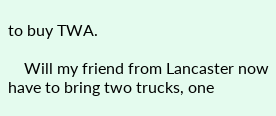to buy TWA.

    Will my friend from Lancaster now have to bring two trucks, one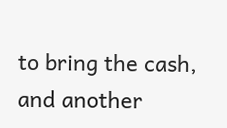to bring the cash, and another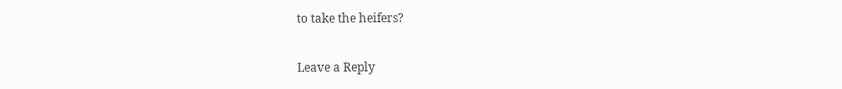to take the heifers?

Leave a Reply